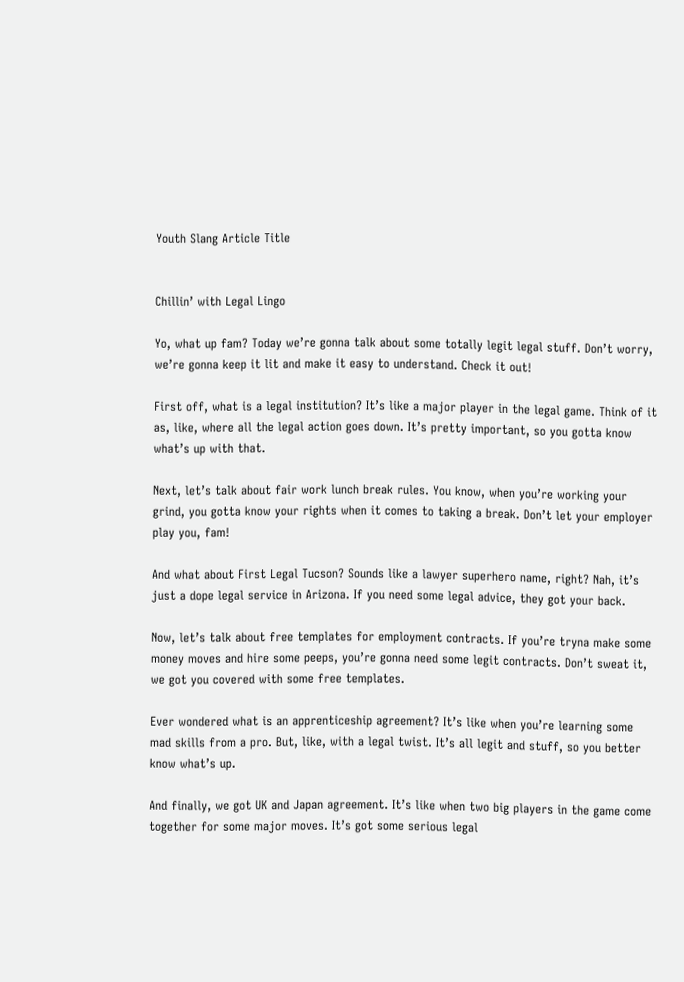Youth Slang Article Title


Chillin’ with Legal Lingo

Yo, what up fam? Today we’re gonna talk about some totally legit legal stuff. Don’t worry, we’re gonna keep it lit and make it easy to understand. Check it out!

First off, what is a legal institution? It’s like a major player in the legal game. Think of it as, like, where all the legal action goes down. It’s pretty important, so you gotta know what’s up with that.

Next, let’s talk about fair work lunch break rules. You know, when you’re working your grind, you gotta know your rights when it comes to taking a break. Don’t let your employer play you, fam!

And what about First Legal Tucson? Sounds like a lawyer superhero name, right? Nah, it’s just a dope legal service in Arizona. If you need some legal advice, they got your back.

Now, let’s talk about free templates for employment contracts. If you’re tryna make some money moves and hire some peeps, you’re gonna need some legit contracts. Don’t sweat it, we got you covered with some free templates.

Ever wondered what is an apprenticeship agreement? It’s like when you’re learning some mad skills from a pro. But, like, with a legal twist. It’s all legit and stuff, so you better know what’s up.

And finally, we got UK and Japan agreement. It’s like when two big players in the game come together for some major moves. It’s got some serious legal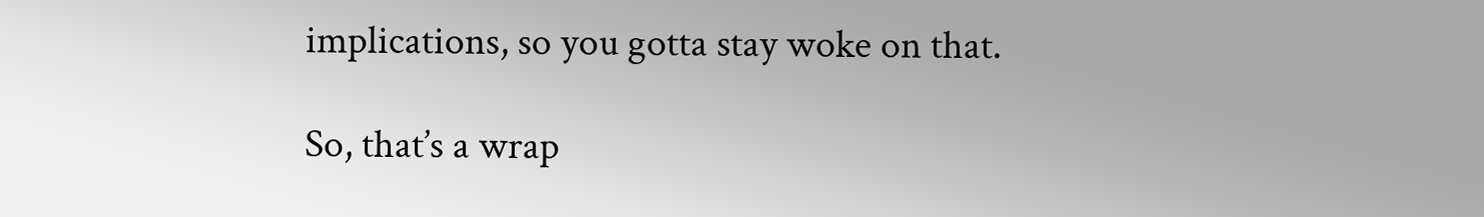implications, so you gotta stay woke on that.

So, that’s a wrap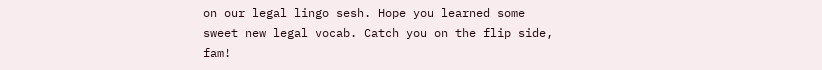on our legal lingo sesh. Hope you learned some sweet new legal vocab. Catch you on the flip side, fam!